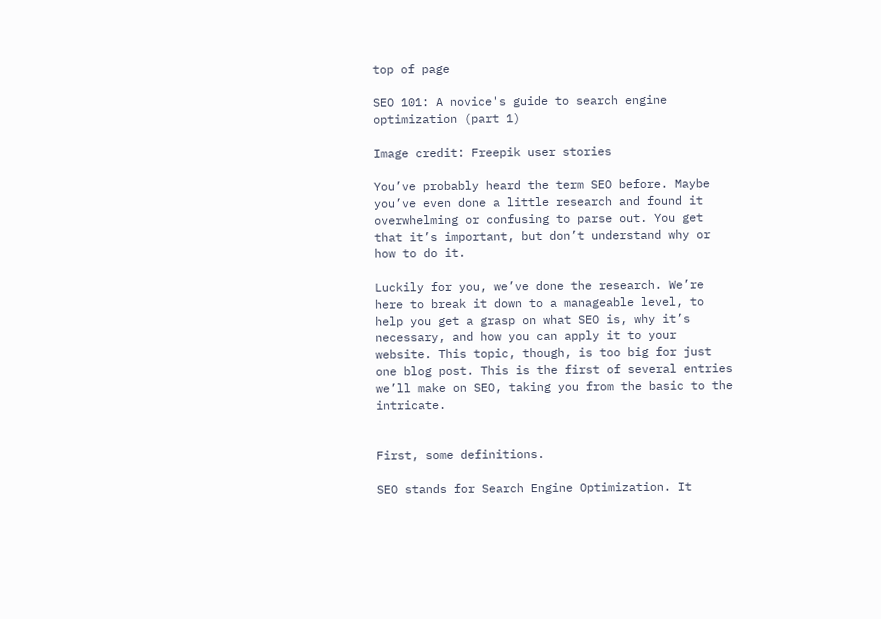top of page

SEO 101: A novice's guide to search engine optimization (part 1)

Image credit: Freepik user stories

You’ve probably heard the term SEO before. Maybe you’ve even done a little research and found it overwhelming or confusing to parse out. You get that it’s important, but don’t understand why or how to do it.

Luckily for you, we’ve done the research. We’re here to break it down to a manageable level, to help you get a grasp on what SEO is, why it’s necessary, and how you can apply it to your website. This topic, though, is too big for just one blog post. This is the first of several entries we’ll make on SEO, taking you from the basic to the intricate.


First, some definitions.

SEO stands for Search Engine Optimization. It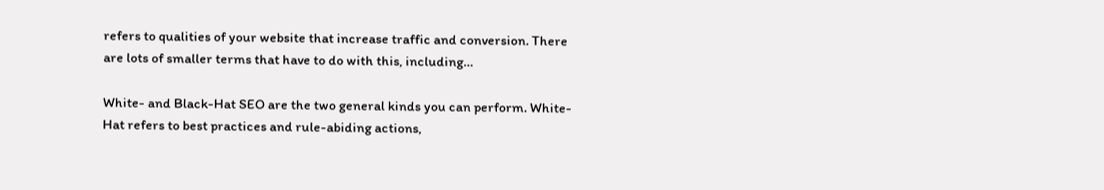refers to qualities of your website that increase traffic and conversion. There are lots of smaller terms that have to do with this, including…

White- and Black-Hat SEO are the two general kinds you can perform. White-Hat refers to best practices and rule-abiding actions,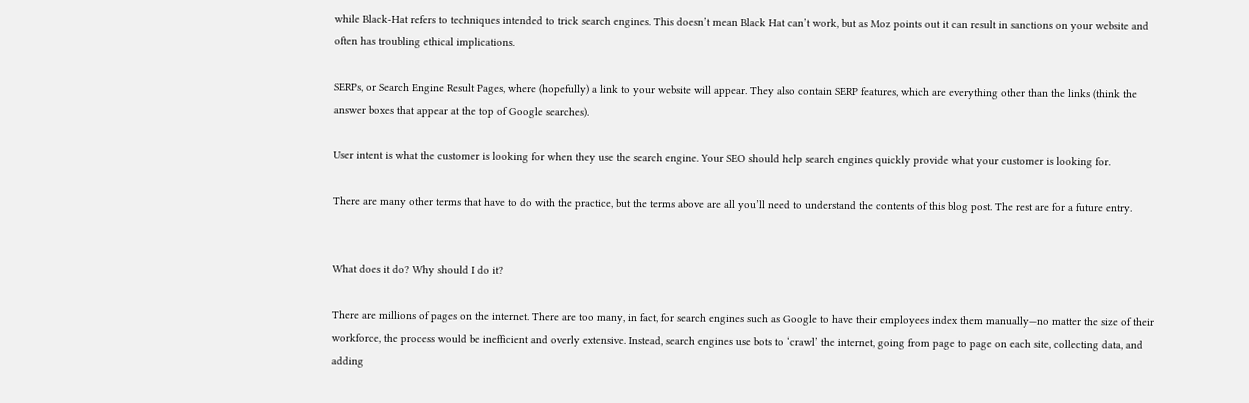while Black-Hat refers to techniques intended to trick search engines. This doesn’t mean Black Hat can’t work, but as Moz points out it can result in sanctions on your website and often has troubling ethical implications.

SERPs, or Search Engine Result Pages, where (hopefully) a link to your website will appear. They also contain SERP features, which are everything other than the links (think the answer boxes that appear at the top of Google searches).

User intent is what the customer is looking for when they use the search engine. Your SEO should help search engines quickly provide what your customer is looking for.

There are many other terms that have to do with the practice, but the terms above are all you’ll need to understand the contents of this blog post. The rest are for a future entry.


What does it do? Why should I do it?

There are millions of pages on the internet. There are too many, in fact, for search engines such as Google to have their employees index them manually—no matter the size of their workforce, the process would be inefficient and overly extensive. Instead, search engines use bots to ‘crawl’ the internet, going from page to page on each site, collecting data, and adding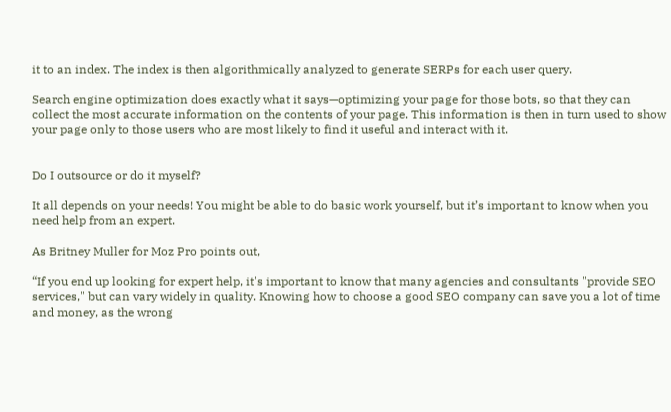it to an index. The index is then algorithmically analyzed to generate SERPs for each user query.

Search engine optimization does exactly what it says—optimizing your page for those bots, so that they can collect the most accurate information on the contents of your page. This information is then in turn used to show your page only to those users who are most likely to find it useful and interact with it.


Do I outsource or do it myself?

It all depends on your needs! You might be able to do basic work yourself, but it’s important to know when you need help from an expert.

As Britney Muller for Moz Pro points out,

“If you end up looking for expert help, it's important to know that many agencies and consultants "provide SEO services," but can vary widely in quality. Knowing how to choose a good SEO company can save you a lot of time and money, as the wrong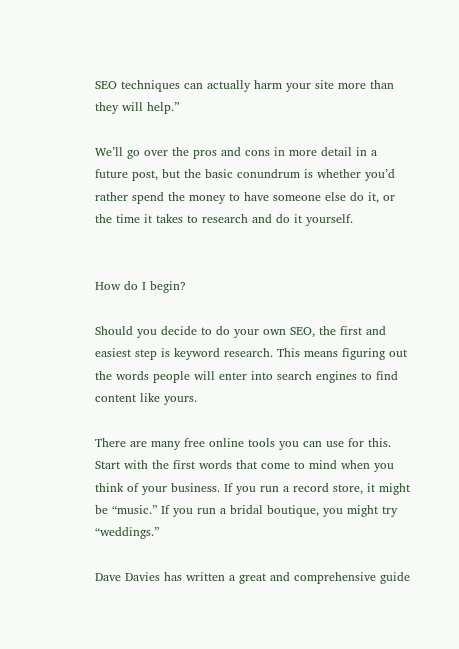SEO techniques can actually harm your site more than they will help.”

We’ll go over the pros and cons in more detail in a future post, but the basic conundrum is whether you’d rather spend the money to have someone else do it, or the time it takes to research and do it yourself.


How do I begin?

Should you decide to do your own SEO, the first and easiest step is keyword research. This means figuring out the words people will enter into search engines to find content like yours.

There are many free online tools you can use for this. Start with the first words that come to mind when you think of your business. If you run a record store, it might be “music.” If you run a bridal boutique, you might try “weddings.”

Dave Davies has written a great and comprehensive guide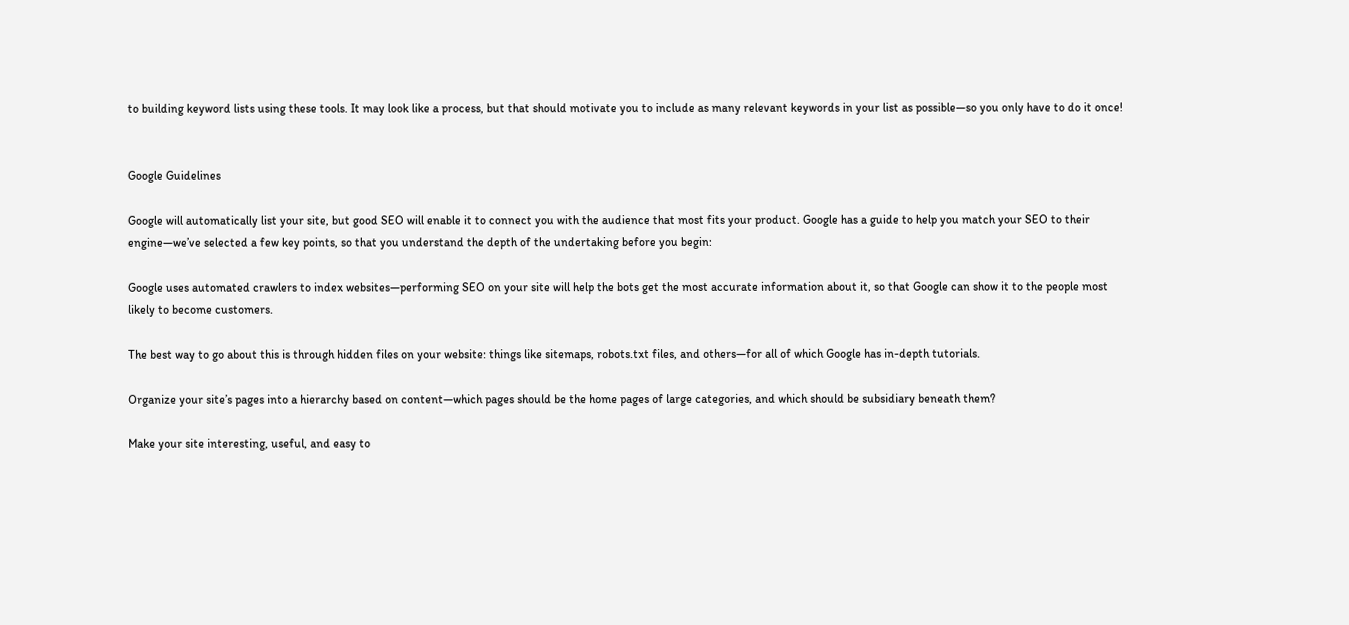to building keyword lists using these tools. It may look like a process, but that should motivate you to include as many relevant keywords in your list as possible—so you only have to do it once!


Google Guidelines

Google will automatically list your site, but good SEO will enable it to connect you with the audience that most fits your product. Google has a guide to help you match your SEO to their engine—we’ve selected a few key points, so that you understand the depth of the undertaking before you begin:

Google uses automated crawlers to index websites—performing SEO on your site will help the bots get the most accurate information about it, so that Google can show it to the people most likely to become customers.

The best way to go about this is through hidden files on your website: things like sitemaps, robots.txt files, and others—for all of which Google has in-depth tutorials.

Organize your site’s pages into a hierarchy based on content—which pages should be the home pages of large categories, and which should be subsidiary beneath them?

Make your site interesting, useful, and easy to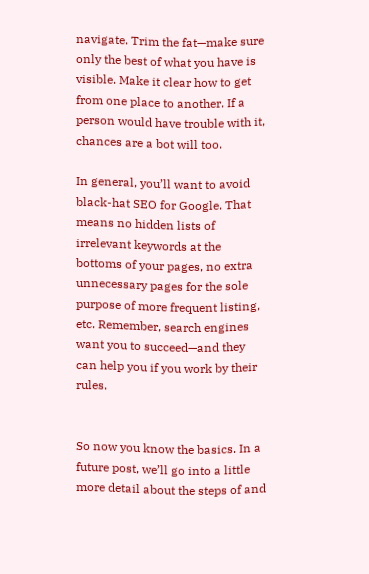navigate. Trim the fat—make sure only the best of what you have is visible. Make it clear how to get from one place to another. If a person would have trouble with it, chances are a bot will too.

In general, you’ll want to avoid black-hat SEO for Google. That means no hidden lists of irrelevant keywords at the bottoms of your pages, no extra unnecessary pages for the sole purpose of more frequent listing, etc. Remember, search engines want you to succeed—and they can help you if you work by their rules.


So now you know the basics. In a future post, we’ll go into a little more detail about the steps of and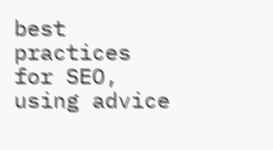best practices for SEO, using advice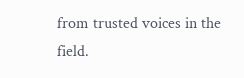from trusted voices in the field.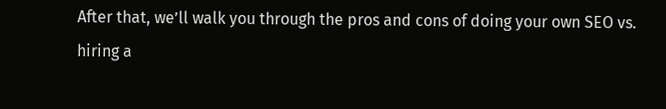After that, we’ll walk you through the pros and cons of doing your own SEO vs. hiring a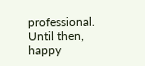professional. Until then, happy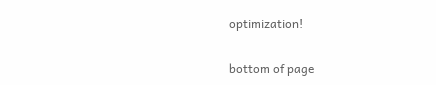optimization!


bottom of page